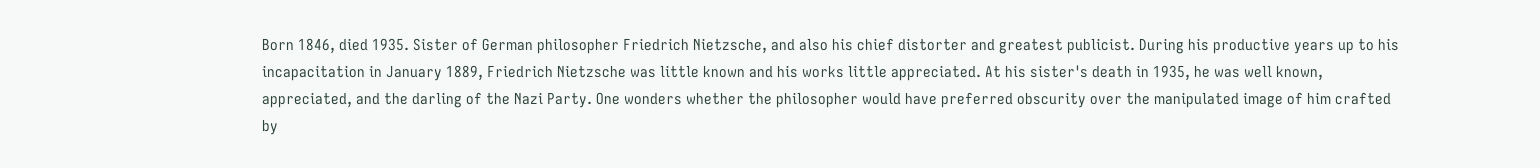Born 1846, died 1935. Sister of German philosopher Friedrich Nietzsche, and also his chief distorter and greatest publicist. During his productive years up to his incapacitation in January 1889, Friedrich Nietzsche was little known and his works little appreciated. At his sister's death in 1935, he was well known, appreciated, and the darling of the Nazi Party. One wonders whether the philosopher would have preferred obscurity over the manipulated image of him crafted by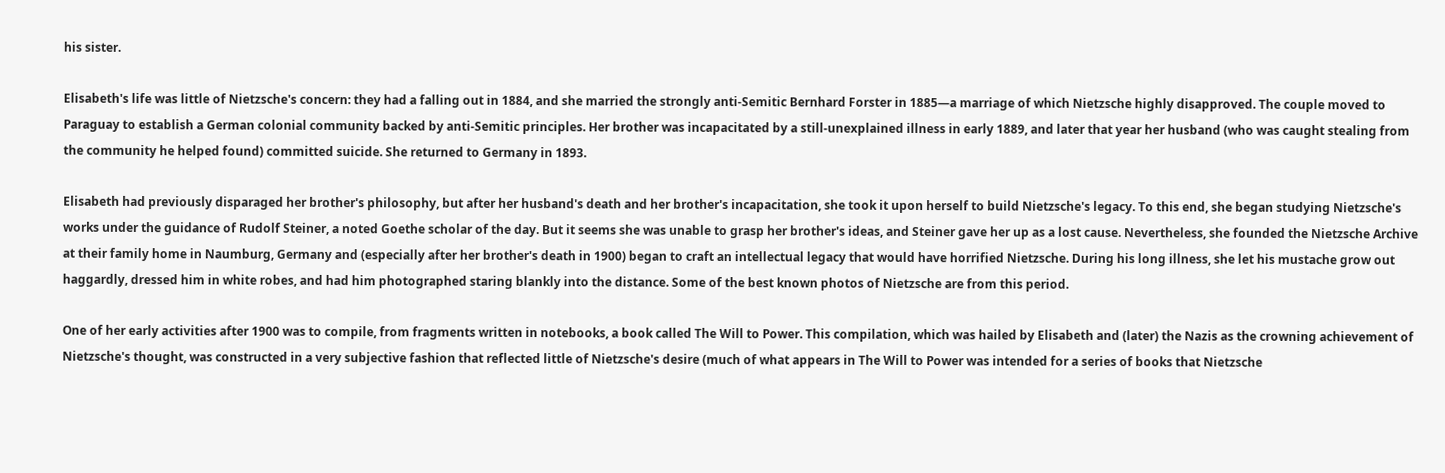his sister.

Elisabeth's life was little of Nietzsche's concern: they had a falling out in 1884, and she married the strongly anti-Semitic Bernhard Forster in 1885—a marriage of which Nietzsche highly disapproved. The couple moved to Paraguay to establish a German colonial community backed by anti-Semitic principles. Her brother was incapacitated by a still-unexplained illness in early 1889, and later that year her husband (who was caught stealing from the community he helped found) committed suicide. She returned to Germany in 1893.

Elisabeth had previously disparaged her brother's philosophy, but after her husband's death and her brother's incapacitation, she took it upon herself to build Nietzsche's legacy. To this end, she began studying Nietzsche's works under the guidance of Rudolf Steiner, a noted Goethe scholar of the day. But it seems she was unable to grasp her brother's ideas, and Steiner gave her up as a lost cause. Nevertheless, she founded the Nietzsche Archive at their family home in Naumburg, Germany and (especially after her brother's death in 1900) began to craft an intellectual legacy that would have horrified Nietzsche. During his long illness, she let his mustache grow out haggardly, dressed him in white robes, and had him photographed staring blankly into the distance. Some of the best known photos of Nietzsche are from this period.

One of her early activities after 1900 was to compile, from fragments written in notebooks, a book called The Will to Power. This compilation, which was hailed by Elisabeth and (later) the Nazis as the crowning achievement of Nietzsche's thought, was constructed in a very subjective fashion that reflected little of Nietzsche's desire (much of what appears in The Will to Power was intended for a series of books that Nietzsche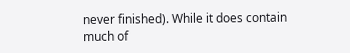never finished). While it does contain much of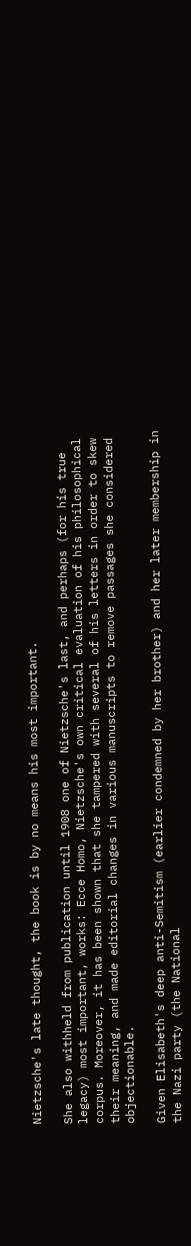Nietzsche's late thought, the book is by no means his most important.

She also withheld from publication until 1908 one of Nietzsche's last, and perhaps (for his true legacy) most important, works: Ecce Homo, Nietzsche's own critical evaluation of his philosophical corpus. Moreover, it has been shown that she tampered with several of his letters in order to skew their meaning, and made editorial changes in various manuscripts to remove passages she considered objectionable.

Given Elisabeth's deep anti-Semitism (earlier condemned by her brother) and her later membership in the Nazi party (the National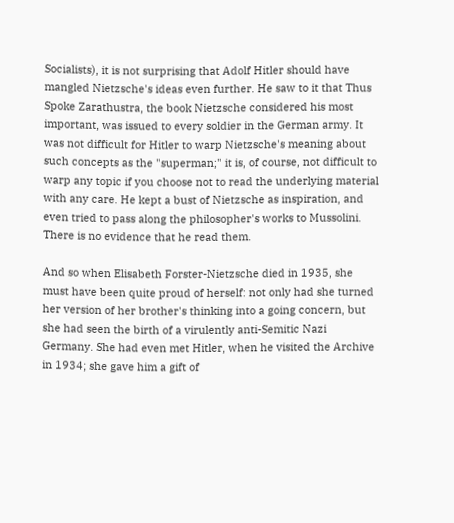Socialists), it is not surprising that Adolf Hitler should have mangled Nietzsche's ideas even further. He saw to it that Thus Spoke Zarathustra, the book Nietzsche considered his most important, was issued to every soldier in the German army. It was not difficult for Hitler to warp Nietzsche's meaning about such concepts as the "superman;" it is, of course, not difficult to warp any topic if you choose not to read the underlying material with any care. He kept a bust of Nietzsche as inspiration, and even tried to pass along the philosopher's works to Mussolini. There is no evidence that he read them.

And so when Elisabeth Forster-Nietzsche died in 1935, she must have been quite proud of herself: not only had she turned her version of her brother's thinking into a going concern, but she had seen the birth of a virulently anti-Semitic Nazi Germany. She had even met Hitler, when he visited the Archive in 1934; she gave him a gift of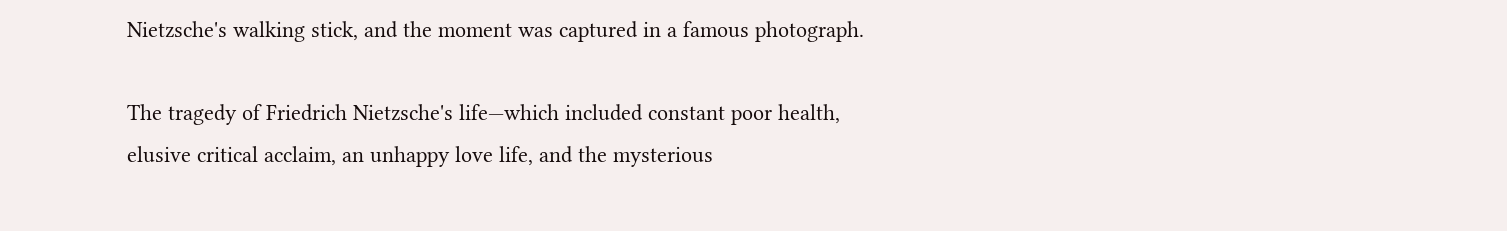Nietzsche's walking stick, and the moment was captured in a famous photograph.

The tragedy of Friedrich Nietzsche's life—which included constant poor health, elusive critical acclaim, an unhappy love life, and the mysterious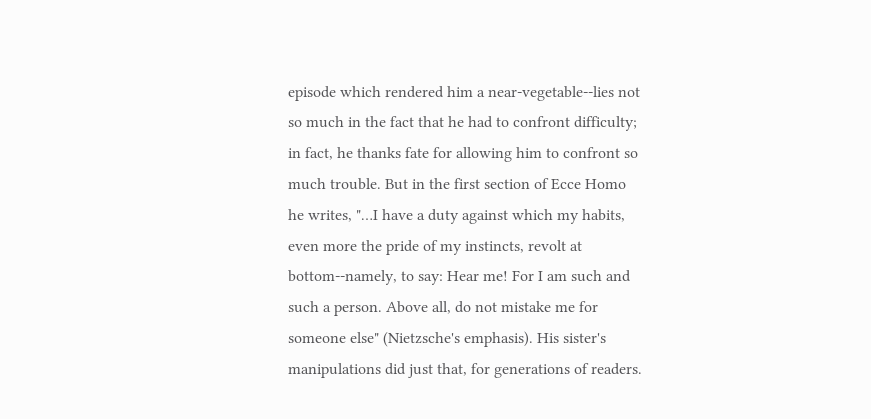episode which rendered him a near-vegetable--lies not so much in the fact that he had to confront difficulty; in fact, he thanks fate for allowing him to confront so much trouble. But in the first section of Ecce Homo he writes, "…I have a duty against which my habits, even more the pride of my instincts, revolt at bottom--namely, to say: Hear me! For I am such and such a person. Above all, do not mistake me for someone else" (Nietzsche's emphasis). His sister's manipulations did just that, for generations of readers.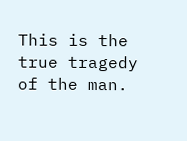This is the true tragedy of the man.